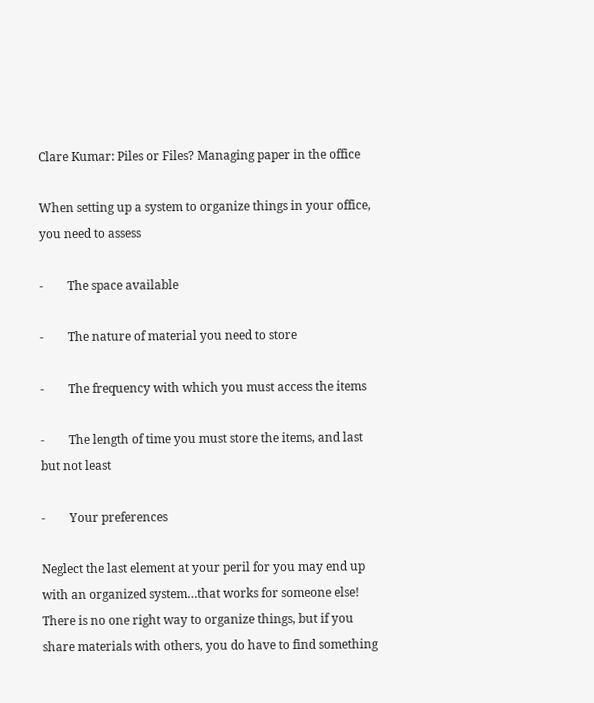Clare Kumar: Piles or Files? Managing paper in the office

When setting up a system to organize things in your office, you need to assess

-        The space available

-        The nature of material you need to store

-        The frequency with which you must access the items

-        The length of time you must store the items, and last but not least

-        Your preferences

Neglect the last element at your peril for you may end up with an organized system…that works for someone else!  There is no one right way to organize things, but if you share materials with others, you do have to find something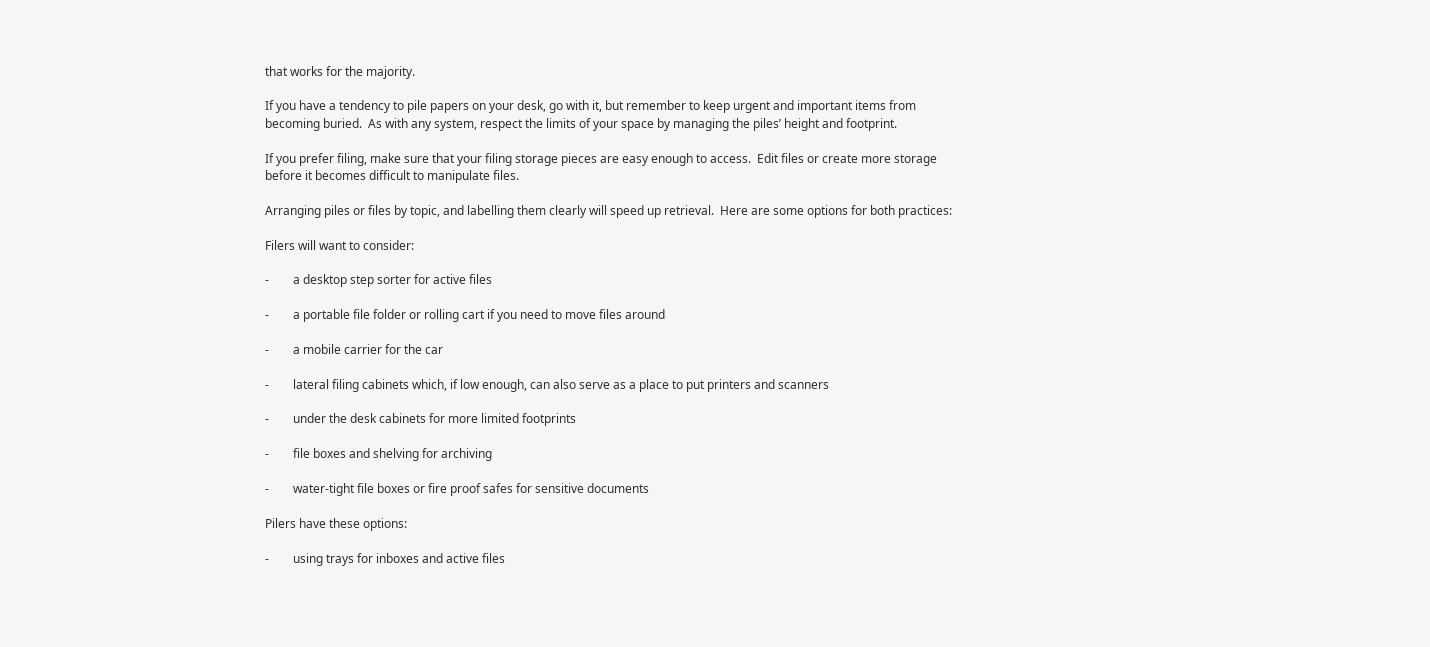that works for the majority.

If you have a tendency to pile papers on your desk, go with it, but remember to keep urgent and important items from becoming buried.  As with any system, respect the limits of your space by managing the piles’ height and footprint.

If you prefer filing, make sure that your filing storage pieces are easy enough to access.  Edit files or create more storage before it becomes difficult to manipulate files.

Arranging piles or files by topic, and labelling them clearly will speed up retrieval.  Here are some options for both practices:

Filers will want to consider:

-        a desktop step sorter for active files

-        a portable file folder or rolling cart if you need to move files around

-        a mobile carrier for the car

-        lateral filing cabinets which, if low enough, can also serve as a place to put printers and scanners

-        under the desk cabinets for more limited footprints

-        file boxes and shelving for archiving

-        water-tight file boxes or fire proof safes for sensitive documents

Pilers have these options:

-        using trays for inboxes and active files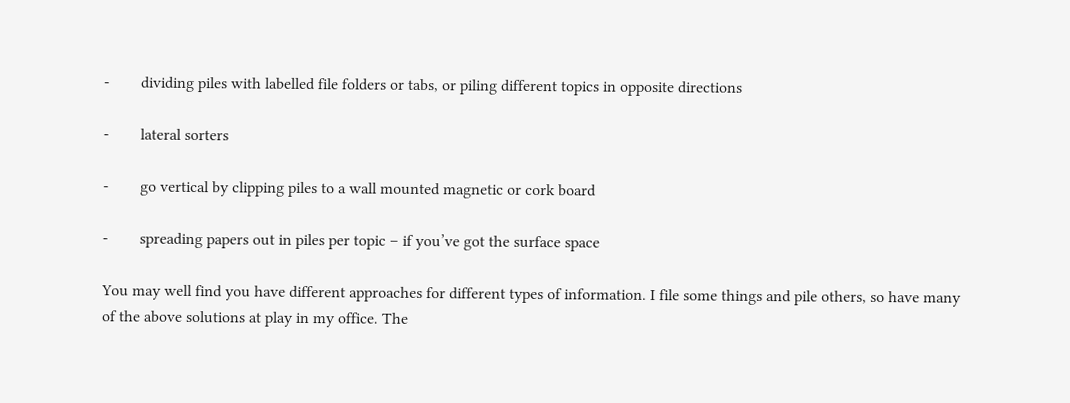-        dividing piles with labelled file folders or tabs, or piling different topics in opposite directions

-        lateral sorters

-        go vertical by clipping piles to a wall mounted magnetic or cork board

-        spreading papers out in piles per topic – if you’ve got the surface space

You may well find you have different approaches for different types of information. I file some things and pile others, so have many of the above solutions at play in my office. The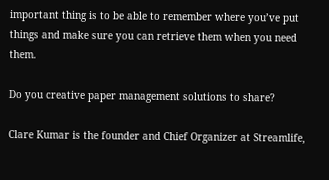important thing is to be able to remember where you’ve put things and make sure you can retrieve them when you need them.

Do you creative paper management solutions to share?

Clare Kumar is the founder and Chief Organizer at Streamlife,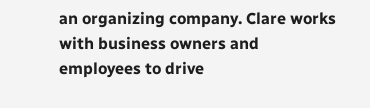an organizing company. Clare works with business owners and employees to drive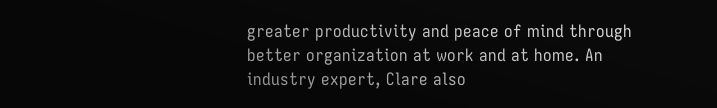greater productivity and peace of mind through better organization at work and at home. An industry expert, Clare also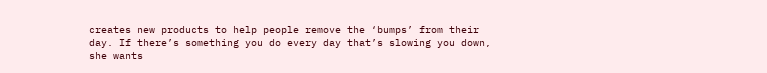creates new products to help people remove the ‘bumps’ from their day. If there’s something you do every day that’s slowing you down, she wants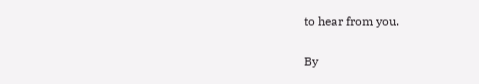to hear from you.

By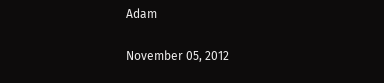Adam

November 05, 2012